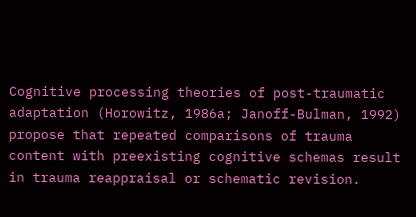Cognitive processing theories of post-traumatic adaptation (Horowitz, 1986a; Janoff-Bulman, 1992) propose that repeated comparisons of trauma content with preexisting cognitive schemas result in trauma reappraisal or schematic revision.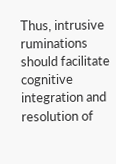Thus, intrusive ruminations should facilitate cognitive integration and resolution of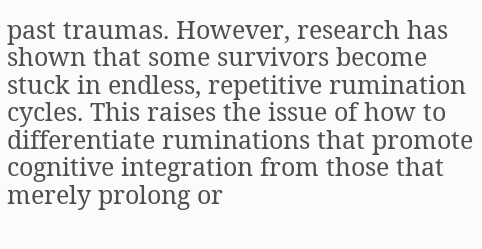past traumas. However, research has shown that some survivors become stuck in endless, repetitive rumination cycles. This raises the issue of how to differentiate ruminations that promote cognitive integration from those that merely prolong or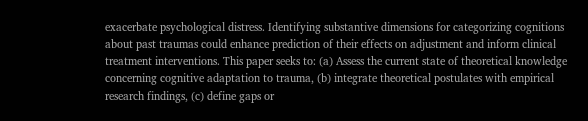exacerbate psychological distress. Identifying substantive dimensions for categorizing cognitions about past traumas could enhance prediction of their effects on adjustment and inform clinical treatment interventions. This paper seeks to: (a) Assess the current state of theoretical knowledge concerning cognitive adaptation to trauma, (b) integrate theoretical postulates with empirical research findings, (c) define gaps or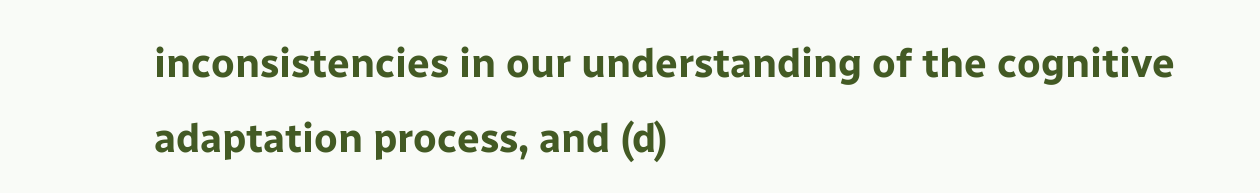inconsistencies in our understanding of the cognitive adaptation process, and (d)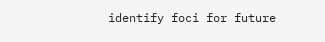identify foci for future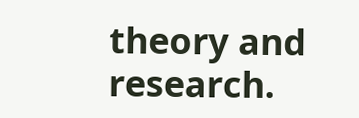theory and research.